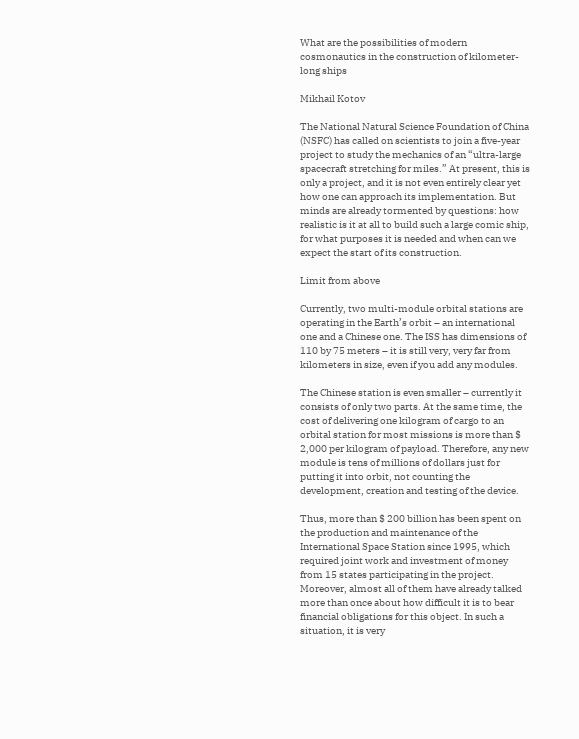What are the possibilities of modern cosmonautics in the construction of kilometer-long ships

Mikhail Kotov

The National Natural Science Foundation of China (NSFC) has called on scientists to join a five-year project to study the mechanics of an “ultra-large spacecraft stretching for miles.” At present, this is only a project, and it is not even entirely clear yet how one can approach its implementation. But minds are already tormented by questions: how realistic is it at all to build such a large comic ship, for what purposes it is needed and when can we expect the start of its construction.

Limit from above

Currently, two multi-module orbital stations are operating in the Earth’s orbit – an international one and a Chinese one. The ISS has dimensions of 110 by 75 meters – it is still very, very far from kilometers in size, even if you add any modules.

The Chinese station is even smaller – currently it consists of only two parts. At the same time, the cost of delivering one kilogram of cargo to an orbital station for most missions is more than $ 2,000 per kilogram of payload. Therefore, any new module is tens of millions of dollars just for putting it into orbit, not counting the development, creation and testing of the device.

Thus, more than $ 200 billion has been spent on the production and maintenance of the International Space Station since 1995, which required joint work and investment of money from 15 states participating in the project. Moreover, almost all of them have already talked more than once about how difficult it is to bear financial obligations for this object. In such a situation, it is very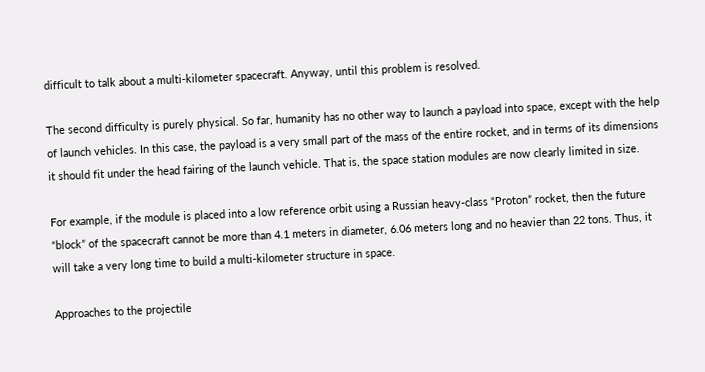difficult to talk about a multi-kilometer spacecraft. Anyway, until this problem is resolved.

The second difficulty is purely physical. So far, humanity has no other way to launch a payload into space, except with the help of launch vehicles. In this case, the payload is a very small part of the mass of the entire rocket, and in terms of its dimensions it should fit under the head fairing of the launch vehicle. That is, the space station modules are now clearly limited in size.

For example, if the module is placed into a low reference orbit using a Russian heavy-class “Proton” rocket, then the future “block” of the spacecraft cannot be more than 4.1 meters in diameter, 6.06 meters long and no heavier than 22 tons. Thus, it will take a very long time to build a multi-kilometer structure in space.

Approaches to the projectile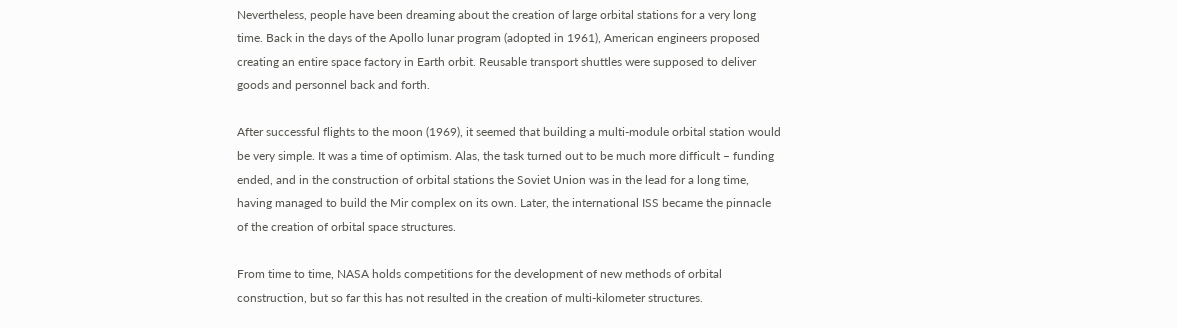Nevertheless, people have been dreaming about the creation of large orbital stations for a very long time. Back in the days of the Apollo lunar program (adopted in 1961), American engineers proposed creating an entire space factory in Earth orbit. Reusable transport shuttles were supposed to deliver goods and personnel back and forth.

After successful flights to the moon (1969), it seemed that building a multi-module orbital station would be very simple. It was a time of optimism. Alas, the task turned out to be much more difficult – funding ended, and in the construction of orbital stations the Soviet Union was in the lead for a long time, having managed to build the Mir complex on its own. Later, the international ISS became the pinnacle of the creation of orbital space structures.

From time to time, NASA holds competitions for the development of new methods of orbital construction, but so far this has not resulted in the creation of multi-kilometer structures.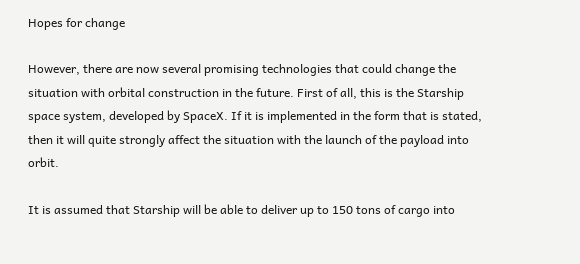Hopes for change

However, there are now several promising technologies that could change the situation with orbital construction in the future. First of all, this is the Starship space system, developed by SpaceX. If it is implemented in the form that is stated, then it will quite strongly affect the situation with the launch of the payload into orbit.

It is assumed that Starship will be able to deliver up to 150 tons of cargo into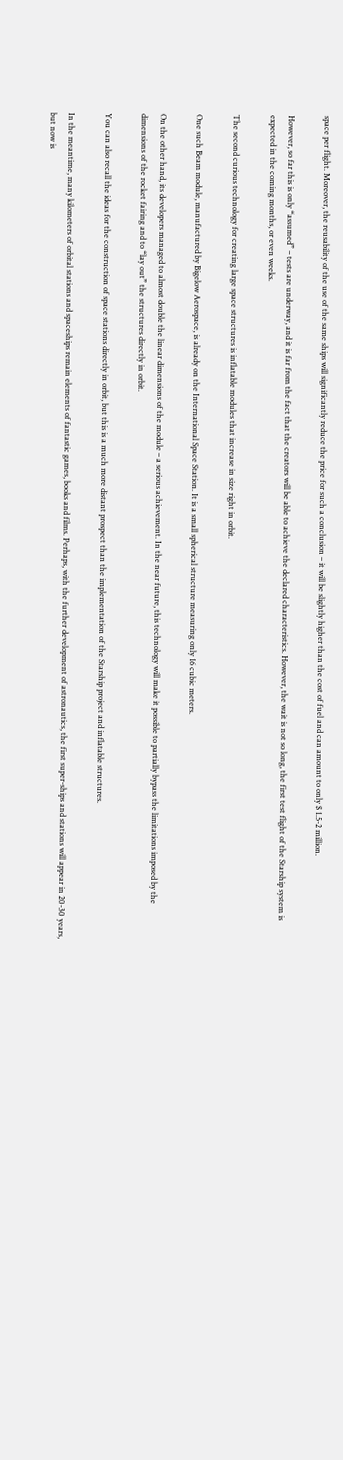space per flight. Moreover, the reusability of the use of the same ships will significantly reduce the price for such a conclusion – it will be slightly higher than the cost of fuel and can amount to only $ 1.5-2 million.

However, so far this is only “assumed” – tests are underway, and it is far from the fact that the creators will be able to achieve the declared characteristics. However, the wait is not so long, the first test flight of the Starship system is expected in the coming months, or even weeks.

The second curious technology for creating large space structures is inflatable modules that increase in size right in orbit.

One such Beam module, manufactured by Bigelow Aerospace, is already on the International Space Station. It is a small spherical structure measuring only 16 cubic meters.

On the other hand, its developers managed to almost double the linear dimensions of the module – a serious achievement. In the near future, this technology will make it possible to partially bypass the limitations imposed by the dimensions of the rocket fairing and to “lay out” the structures directly in orbit.

You can also recall the ideas for the construction of space stations directly in orbit, but this is a much more distant prospect than the implementation of the Starship project and inflatable structures.

In the meantime, many kilometers of orbital stations and spaceships remain elements of fantastic games, books and films. Perhaps, with the further development of astronautics, the first super-ships and stations will appear in 20-30 years, but now is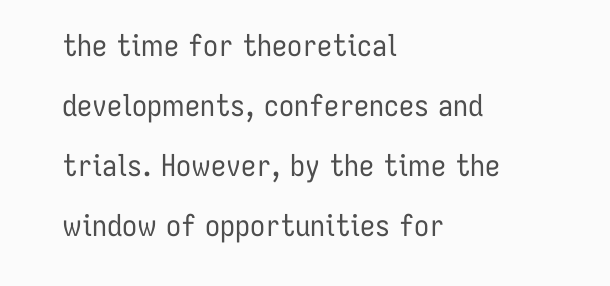the time for theoretical developments, conferences and trials. However, by the time the window of opportunities for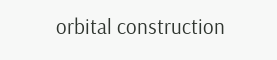orbital construction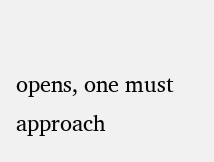opens, one must approach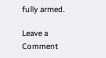fully armed.

Leave a Comment